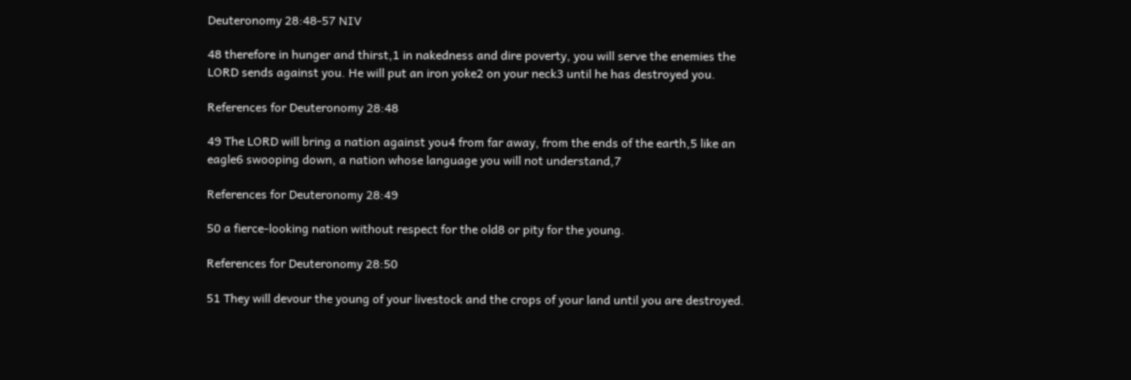Deuteronomy 28:48-57 NIV

48 therefore in hunger and thirst,1 in nakedness and dire poverty, you will serve the enemies the LORD sends against you. He will put an iron yoke2 on your neck3 until he has destroyed you.

References for Deuteronomy 28:48

49 The LORD will bring a nation against you4 from far away, from the ends of the earth,5 like an eagle6 swooping down, a nation whose language you will not understand,7

References for Deuteronomy 28:49

50 a fierce-looking nation without respect for the old8 or pity for the young.

References for Deuteronomy 28:50

51 They will devour the young of your livestock and the crops of your land until you are destroyed.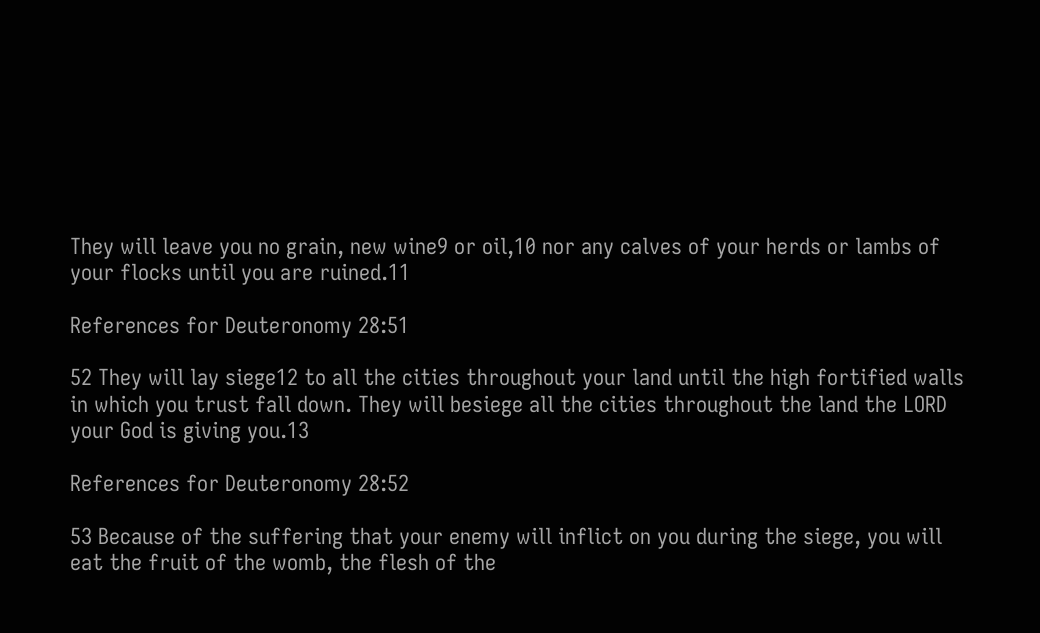They will leave you no grain, new wine9 or oil,10 nor any calves of your herds or lambs of your flocks until you are ruined.11

References for Deuteronomy 28:51

52 They will lay siege12 to all the cities throughout your land until the high fortified walls in which you trust fall down. They will besiege all the cities throughout the land the LORD your God is giving you.13

References for Deuteronomy 28:52

53 Because of the suffering that your enemy will inflict on you during the siege, you will eat the fruit of the womb, the flesh of the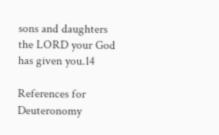sons and daughters the LORD your God has given you.14

References for Deuteronomy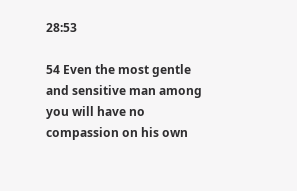28:53

54 Even the most gentle and sensitive man among you will have no compassion on his own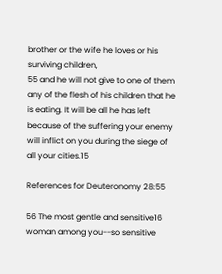brother or the wife he loves or his surviving children,
55 and he will not give to one of them any of the flesh of his children that he is eating. It will be all he has left because of the suffering your enemy will inflict on you during the siege of all your cities.15

References for Deuteronomy 28:55

56 The most gentle and sensitive16 woman among you--so sensitive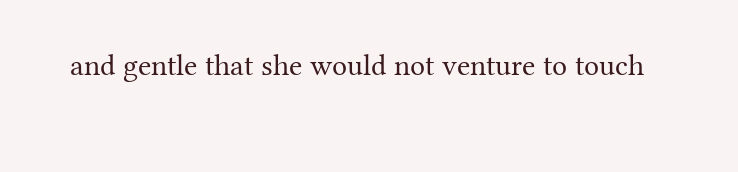and gentle that she would not venture to touch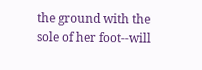the ground with the sole of her foot--will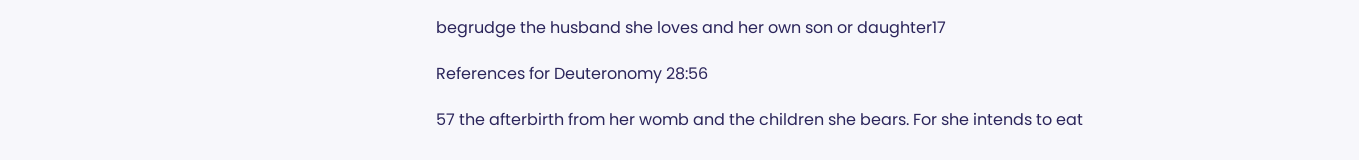begrudge the husband she loves and her own son or daughter17

References for Deuteronomy 28:56

57 the afterbirth from her womb and the children she bears. For she intends to eat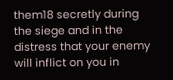them18 secretly during the siege and in the distress that your enemy will inflict on you in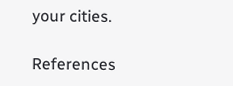your cities.

References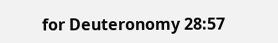for Deuteronomy 28:57